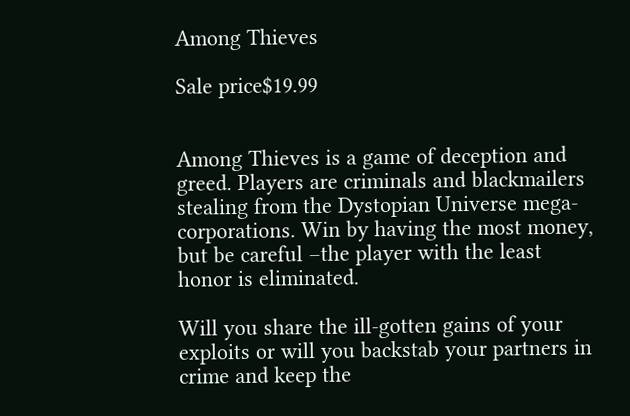Among Thieves

Sale price$19.99


Among Thieves is a game of deception and greed. Players are criminals and blackmailers stealing from the Dystopian Universe mega-corporations. Win by having the most money, but be careful –the player with the least honor is eliminated.

Will you share the ill-gotten gains of your exploits or will you backstab your partners in crime and keep the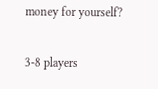money for yourself?

3-8 players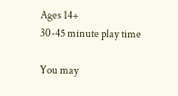Ages 14+
30-45 minute play time

You may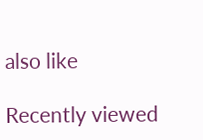also like

Recently viewed